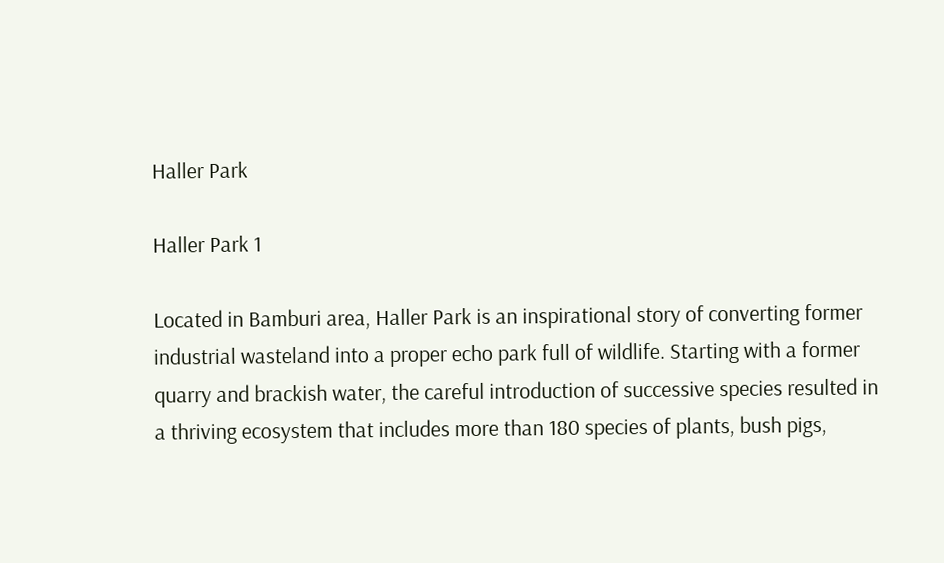Haller Park

Haller Park 1

Located in Bamburi area, Haller Park is an inspirational story of converting former industrial wasteland into a proper echo park full of wildlife. Starting with a former quarry and brackish water, the careful introduction of successive species resulted in a thriving ecosystem that includes more than 180 species of plants, bush pigs,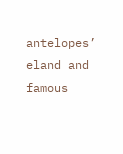antelopes’ eland and famous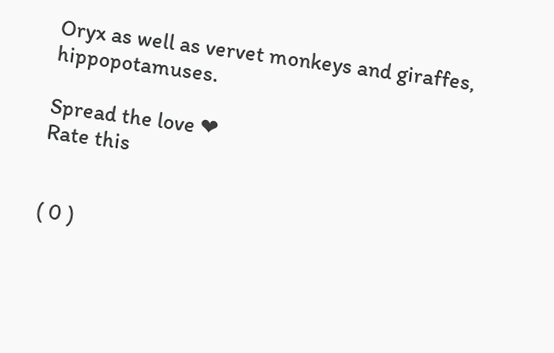Oryx as well as vervet monkeys and giraffes, hippopotamuses.

Spread the love ❤
Rate this


( 0 )